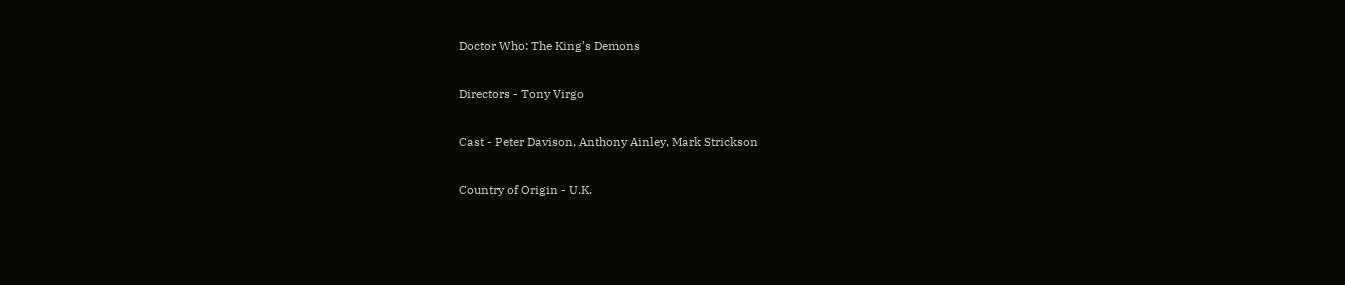Doctor Who: The King’s Demons

Directors - Tony Virgo

Cast - Peter Davison, Anthony Ainley, Mark Strickson

Country of Origin - U.K.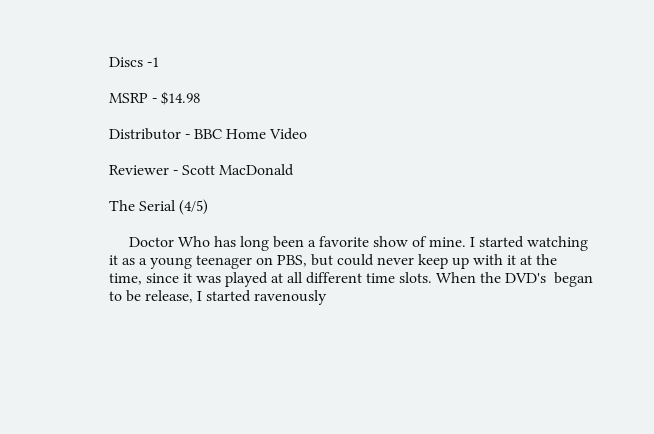Discs -1

MSRP - $14.98

Distributor - BBC Home Video

Reviewer - Scott MacDonald

The Serial (4/5)

     Doctor Who has long been a favorite show of mine. I started watching  it as a young teenager on PBS, but could never keep up with it at the  time, since it was played at all different time slots. When the DVD's  began to be release, I started ravenously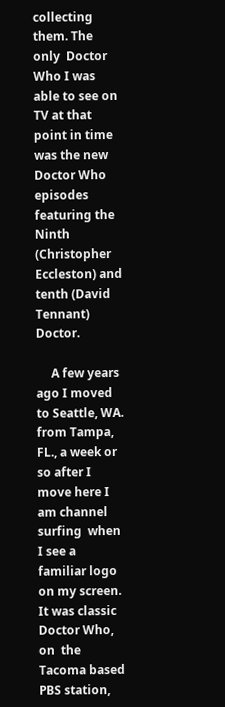collecting them. The only  Doctor Who I was able to see on TV at that point in time was the new  Doctor Who episodes featuring the Ninth (Christopher Eccleston) and  tenth (David Tennant) Doctor.

     A few years ago I moved to Seattle, WA.  from Tampa, FL., a week or so after I move here I am channel surfing  when I see a familiar logo on my screen. It was classic Doctor Who, on  the Tacoma based PBS station,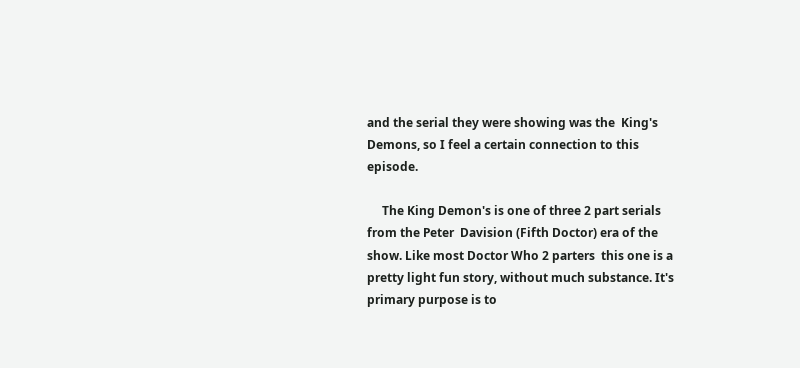and the serial they were showing was the  King's Demons, so I feel a certain connection to this episode.

     The King Demon's is one of three 2 part serials from the Peter  Davision (Fifth Doctor) era of the show. Like most Doctor Who 2 parters  this one is a pretty light fun story, without much substance. It's  primary purpose is to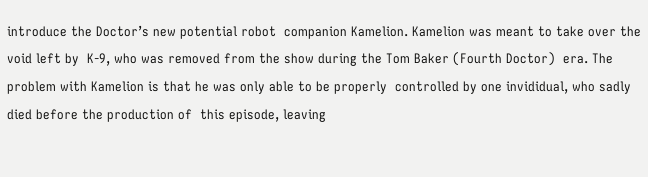introduce the Doctor’s new potential robot  companion Kamelion. Kamelion was meant to take over the void left by  K-9, who was removed from the show during the Tom Baker (Fourth Doctor)  era. The problem with Kamelion is that he was only able to be properly  controlled by one invididual, who sadly died before the production of  this episode, leaving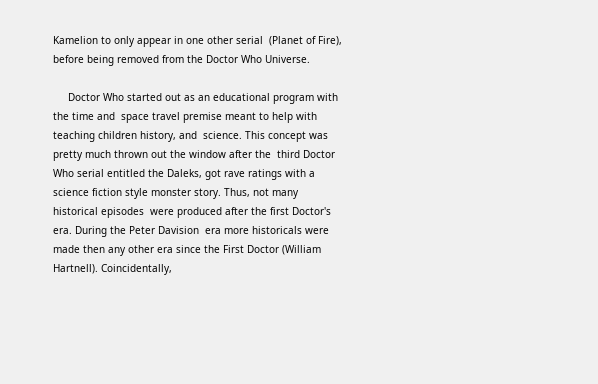Kamelion to only appear in one other serial  (Planet of Fire), before being removed from the Doctor Who Universe.

     Doctor Who started out as an educational program with the time and  space travel premise meant to help with teaching children history, and  science. This concept was pretty much thrown out the window after the  third Doctor Who serial entitled the Daleks, got rave ratings with a  science fiction style monster story. Thus, not many historical episodes  were produced after the first Doctor's era. During the Peter Davision  era more historicals were made then any other era since the First Doctor (William Hartnell). Coincidentally,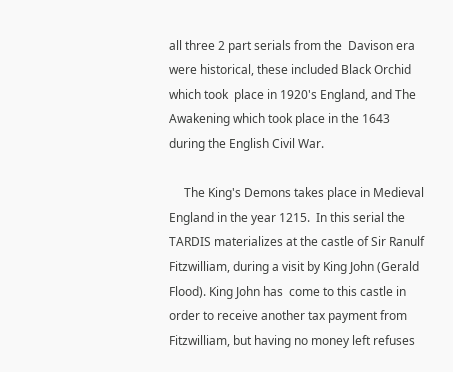all three 2 part serials from the  Davison era were historical, these included Black Orchid which took  place in 1920's England, and The Awakening which took place in the 1643  during the English Civil War.

     The King's Demons takes place in Medieval England in the year 1215.  In this serial the TARDIS materializes at the castle of Sir Ranulf  Fitzwilliam, during a visit by King John (Gerald Flood). King John has  come to this castle in order to receive another tax payment from  Fitzwilliam, but having no money left refuses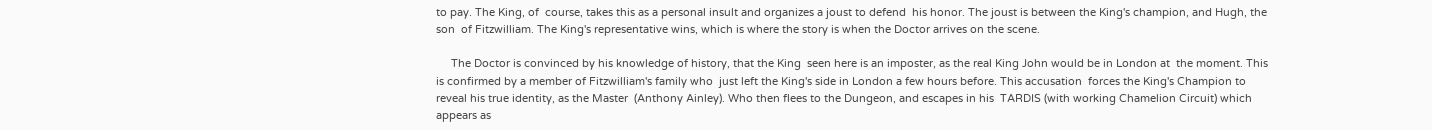to pay. The King, of  course, takes this as a personal insult and organizes a joust to defend  his honor. The joust is between the King's champion, and Hugh, the son  of Fitzwilliam. The King's representative wins, which is where the story is when the Doctor arrives on the scene.

     The Doctor is convinced by his knowledge of history, that the King  seen here is an imposter, as the real King John would be in London at  the moment. This is confirmed by a member of Fitzwilliam's family who  just left the King's side in London a few hours before. This accusation  forces the King's Champion to reveal his true identity, as the Master  (Anthony Ainley). Who then flees to the Dungeon, and escapes in his  TARDIS (with working Chamelion Circuit) which appears as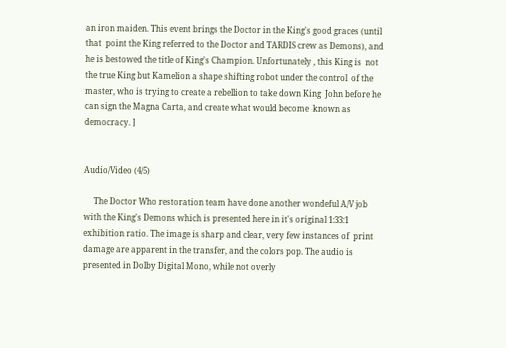an iron maiden. This event brings the Doctor in the King's good graces (until that  point the King referred to the Doctor and TARDIS crew as Demons), and he is bestowed the title of King's Champion. Unfortunately , this King is  not the true King but Kamelion a shape shifting robot under the control  of the master, who is trying to create a rebellion to take down King  John before he can sign the Magna Carta, and create what would become  known as democracy. ]


Audio/Video (4/5)

     The Doctor Who restoration team have done another wondeful A/V job  with the King's Demons which is presented here in it's original 1:33:1  exhibition ratio. The image is sharp and clear, very few instances of  print damage are apparent in the transfer, and the colors pop. The audio is presented in Dolby Digital Mono, while not overly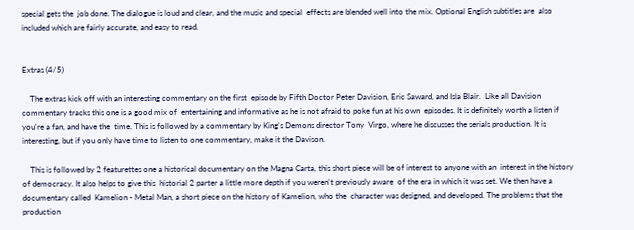special gets the  job done. The dialogue is loud and clear, and the music and special  effects are blended well into the mix. Optional English subtitles are  also included which are fairly accurate, and easy to read.


Extras (4/5)

    The extras kick off with an interesting commentary on the first  episode by Fifth Doctor Peter Davision, Eric Saward, and Isla Blair.  Like all Davision commentary tracks this one is a good mix of  entertaining and informative as he is not afraid to poke fun at his own  episodes. It is definitely worth a listen if you're a fan, and have the  time. This is followed by a commentary by King's Demons director Tony  Virgo, where he discusses the serials production. It is interesting, but if you only have time to listen to one commentary, make it the Davison.

    This is followed by 2 featurettes one a historical documentary on the Magna Carta, this short piece will be of interest to anyone with an  interest in the history of democracy. It also helps to give this  historial 2 parter a little more depth if you weren't previously aware  of the era in which it was set. We then have a documentary called  Kamelion - Metal Man, a short piece on the history of Kamelion, who the  character was designed, and developed. The problems that the production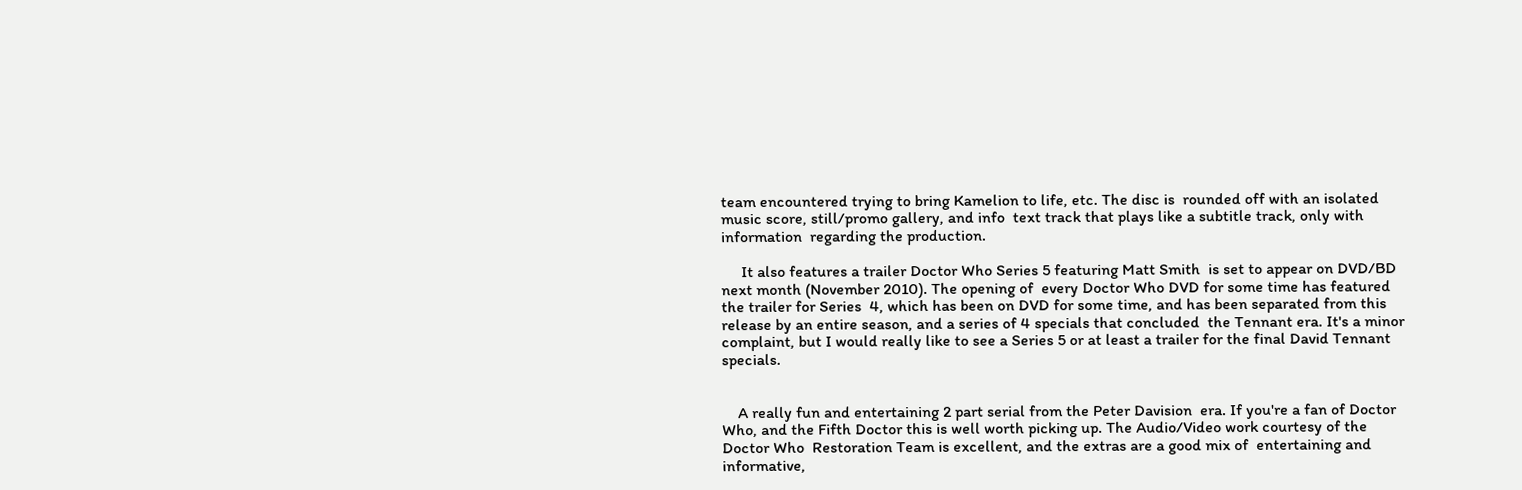team encountered trying to bring Kamelion to life, etc. The disc is  rounded off with an isolated music score, still/promo gallery, and info  text track that plays like a subtitle track, only with information  regarding the production.

     It also features a trailer Doctor Who Series 5 featuring Matt Smith  is set to appear on DVD/BD next month (November 2010). The opening of  every Doctor Who DVD for some time has featured the trailer for Series  4, which has been on DVD for some time, and has been separated from this release by an entire season, and a series of 4 specials that concluded  the Tennant era. It's a minor complaint, but I would really like to see a Series 5 or at least a trailer for the final David Tennant specials.


    A really fun and entertaining 2 part serial from the Peter Davision  era. If you're a fan of Doctor Who, and the Fifth Doctor this is well worth picking up. The Audio/Video work courtesy of the Doctor Who  Restoration Team is excellent, and the extras are a good mix of  entertaining and informative,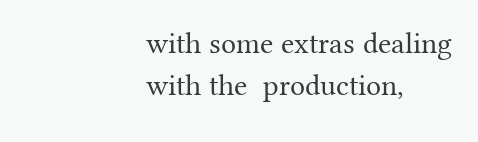with some extras dealing with the  production,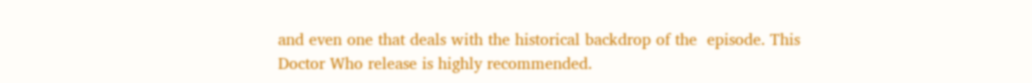and even one that deals with the historical backdrop of the  episode. This Doctor Who release is highly recommended.